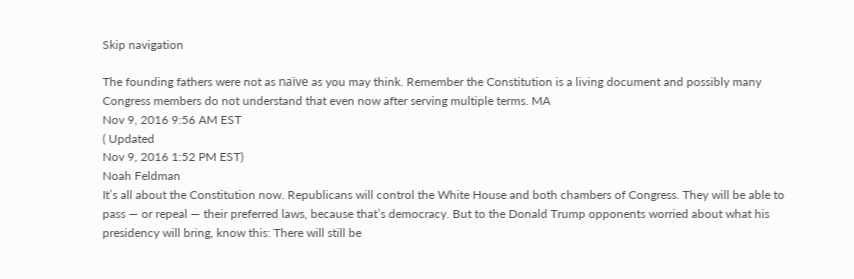Skip navigation

The founding fathers were not as naïve as you may think. Remember the Constitution is a living document and possibly many Congress members do not understand that even now after serving multiple terms. MA
Nov 9, 2016 9:56 AM EST
( Updated
Nov 9, 2016 1:52 PM EST)
Noah Feldman
It’s all about the Constitution now. Republicans will control the White House and both chambers of Congress. They will be able to pass — or repeal — their preferred laws, because that’s democracy. But to the Donald Trump opponents worried about what his presidency will bring, know this: There will still be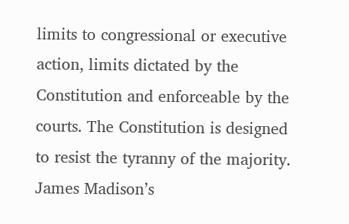limits to congressional or executive action, limits dictated by the Constitution and enforceable by the courts. The Constitution is designed to resist the tyranny of the majority. James Madison’s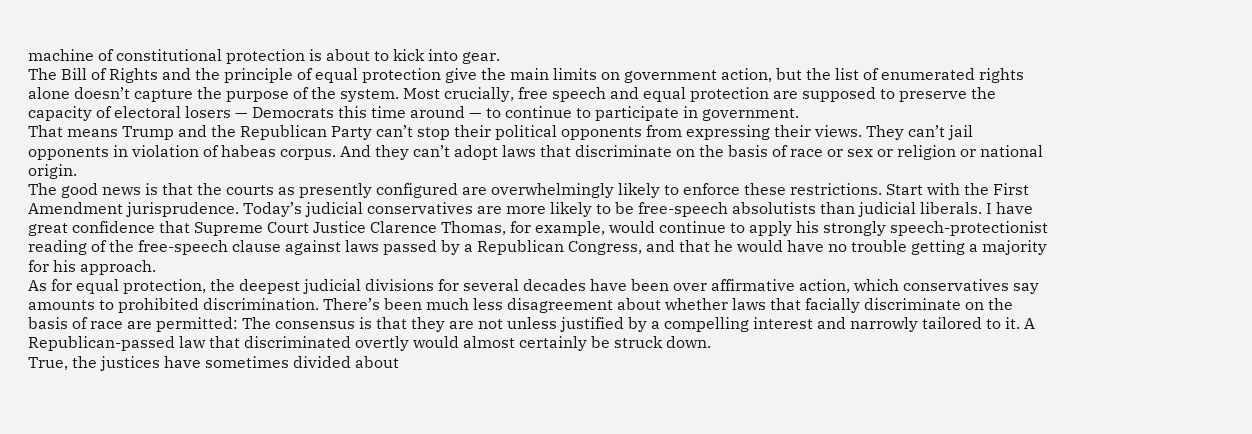machine of constitutional protection is about to kick into gear.
The Bill of Rights and the principle of equal protection give the main limits on government action, but the list of enumerated rights alone doesn’t capture the purpose of the system. Most crucially, free speech and equal protection are supposed to preserve the capacity of electoral losers — Democrats this time around — to continue to participate in government.
That means Trump and the Republican Party can’t stop their political opponents from expressing their views. They can’t jail opponents in violation of habeas corpus. And they can’t adopt laws that discriminate on the basis of race or sex or religion or national origin.
The good news is that the courts as presently configured are overwhelmingly likely to enforce these restrictions. Start with the First Amendment jurisprudence. Today’s judicial conservatives are more likely to be free-speech absolutists than judicial liberals. I have great confidence that Supreme Court Justice Clarence Thomas, for example, would continue to apply his strongly speech-protectionist reading of the free-speech clause against laws passed by a Republican Congress, and that he would have no trouble getting a majority for his approach.
As for equal protection, the deepest judicial divisions for several decades have been over affirmative action, which conservatives say amounts to prohibited discrimination. There’s been much less disagreement about whether laws that facially discriminate on the basis of race are permitted: The consensus is that they are not unless justified by a compelling interest and narrowly tailored to it. A Republican-passed law that discriminated overtly would almost certainly be struck down.
True, the justices have sometimes divided about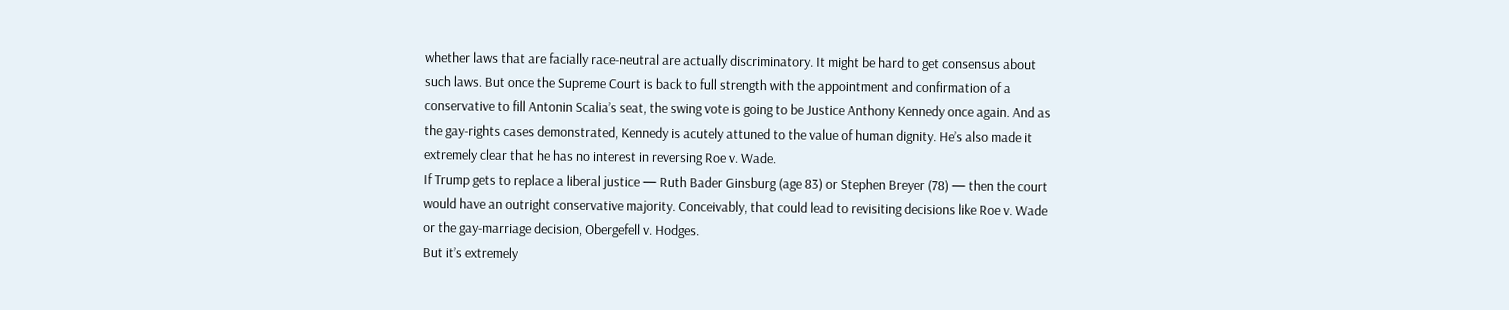whether laws that are facially race-neutral are actually discriminatory. It might be hard to get consensus about such laws. But once the Supreme Court is back to full strength with the appointment and confirmation of a conservative to fill Antonin Scalia’s seat, the swing vote is going to be Justice Anthony Kennedy once again. And as the gay-rights cases demonstrated, Kennedy is acutely attuned to the value of human dignity. He’s also made it extremely clear that he has no interest in reversing Roe v. Wade.
If Trump gets to replace a liberal justice — Ruth Bader Ginsburg (age 83) or Stephen Breyer (78) — then the court would have an outright conservative majority. Conceivably, that could lead to revisiting decisions like Roe v. Wade or the gay-marriage decision, Obergefell v. Hodges.
But it’s extremely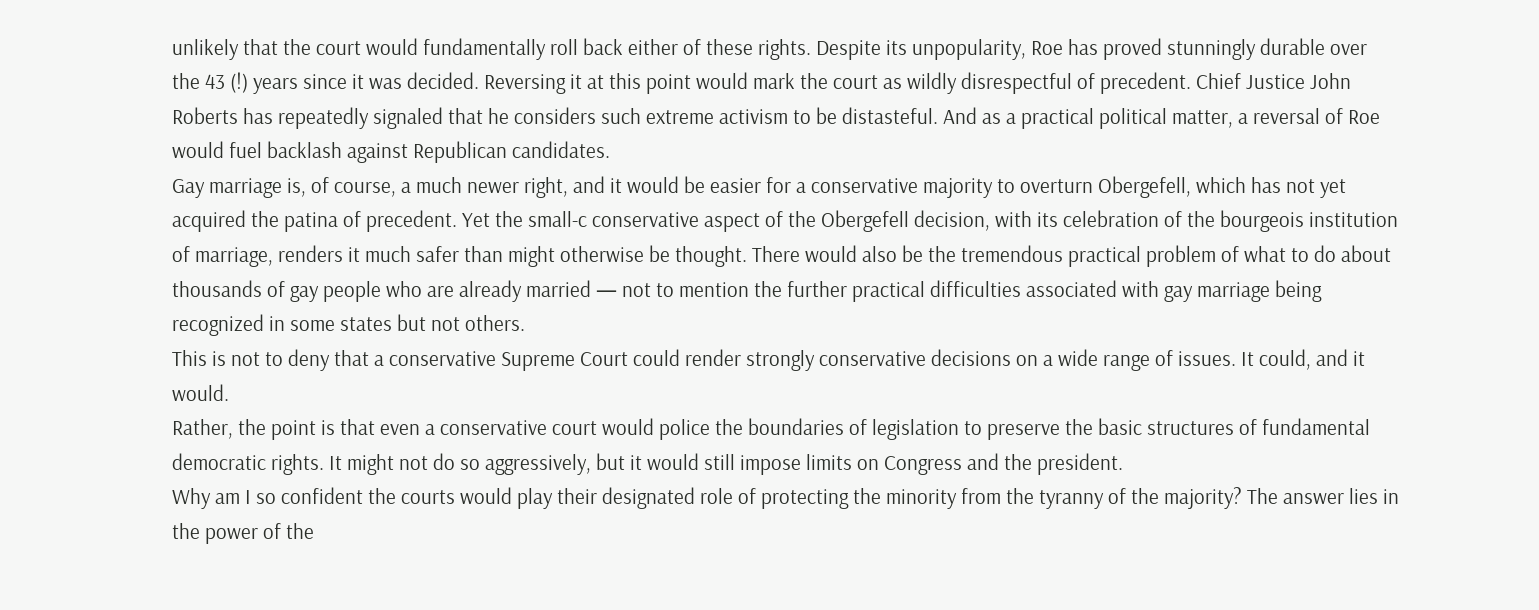unlikely that the court would fundamentally roll back either of these rights. Despite its unpopularity, Roe has proved stunningly durable over the 43 (!) years since it was decided. Reversing it at this point would mark the court as wildly disrespectful of precedent. Chief Justice John Roberts has repeatedly signaled that he considers such extreme activism to be distasteful. And as a practical political matter, a reversal of Roe would fuel backlash against Republican candidates.
Gay marriage is, of course, a much newer right, and it would be easier for a conservative majority to overturn Obergefell, which has not yet acquired the patina of precedent. Yet the small-c conservative aspect of the Obergefell decision, with its celebration of the bourgeois institution of marriage, renders it much safer than might otherwise be thought. There would also be the tremendous practical problem of what to do about thousands of gay people who are already married — not to mention the further practical difficulties associated with gay marriage being recognized in some states but not others.
This is not to deny that a conservative Supreme Court could render strongly conservative decisions on a wide range of issues. It could, and it would.
Rather, the point is that even a conservative court would police the boundaries of legislation to preserve the basic structures of fundamental democratic rights. It might not do so aggressively, but it would still impose limits on Congress and the president.
Why am I so confident the courts would play their designated role of protecting the minority from the tyranny of the majority? The answer lies in the power of the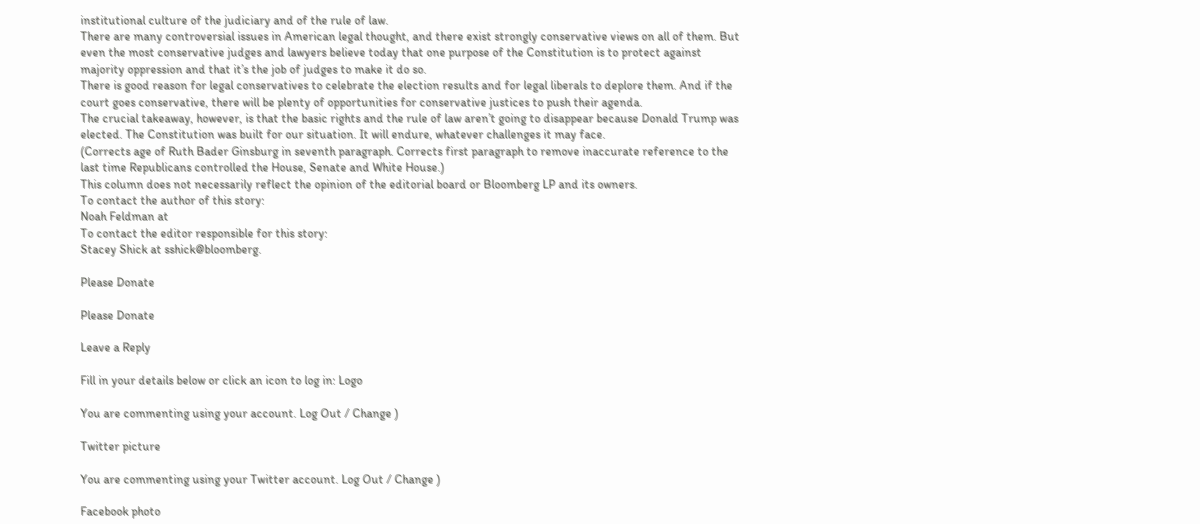institutional culture of the judiciary and of the rule of law.
There are many controversial issues in American legal thought, and there exist strongly conservative views on all of them. But even the most conservative judges and lawyers believe today that one purpose of the Constitution is to protect against majority oppression and that it’s the job of judges to make it do so.
There is good reason for legal conservatives to celebrate the election results and for legal liberals to deplore them. And if the court goes conservative, there will be plenty of opportunities for conservative justices to push their agenda.
The crucial takeaway, however, is that the basic rights and the rule of law aren’t going to disappear because Donald Trump was elected. The Constitution was built for our situation. It will endure, whatever challenges it may face.
(Corrects age of Ruth Bader Ginsburg in seventh paragraph. Corrects first paragraph to remove inaccurate reference to the last time Republicans controlled the House, Senate and White House.)
This column does not necessarily reflect the opinion of the editorial board or Bloomberg LP and its owners.
To contact the author of this story:
Noah Feldman at
To contact the editor responsible for this story:
Stacey Shick at sshick@bloomberg.

Please Donate

Please Donate

Leave a Reply

Fill in your details below or click an icon to log in: Logo

You are commenting using your account. Log Out / Change )

Twitter picture

You are commenting using your Twitter account. Log Out / Change )

Facebook photo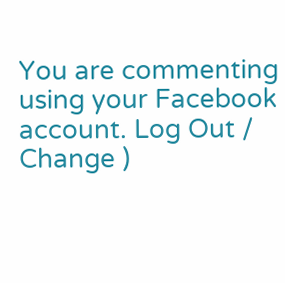You are commenting using your Facebook account. Log Out / Change )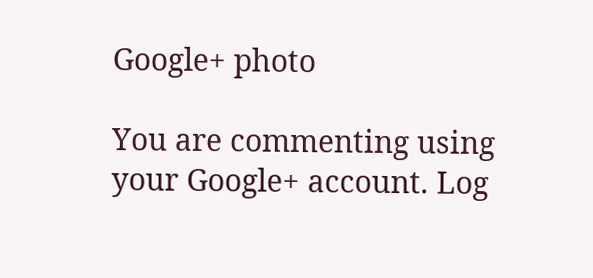Google+ photo

You are commenting using your Google+ account. Log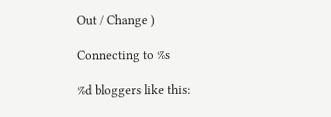Out / Change )

Connecting to %s

%d bloggers like this: